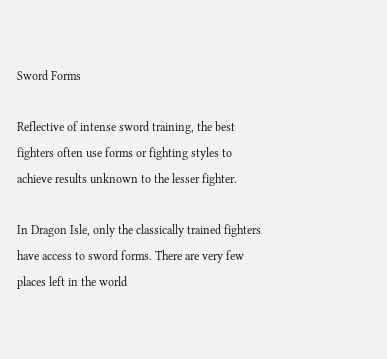Sword Forms

Reflective of intense sword training, the best fighters often use forms or fighting styles to achieve results unknown to the lesser fighter.

In Dragon Isle, only the classically trained fighters have access to sword forms. There are very few places left in the world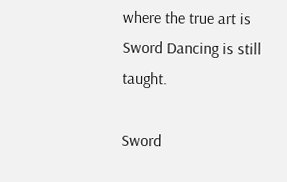where the true art is Sword Dancing is still taught.

Sword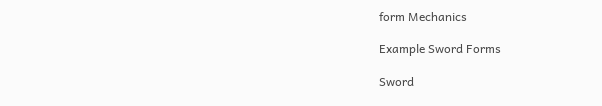form Mechanics

Example Sword Forms

Sword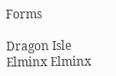Forms

Dragon Isle Elminx Elminx